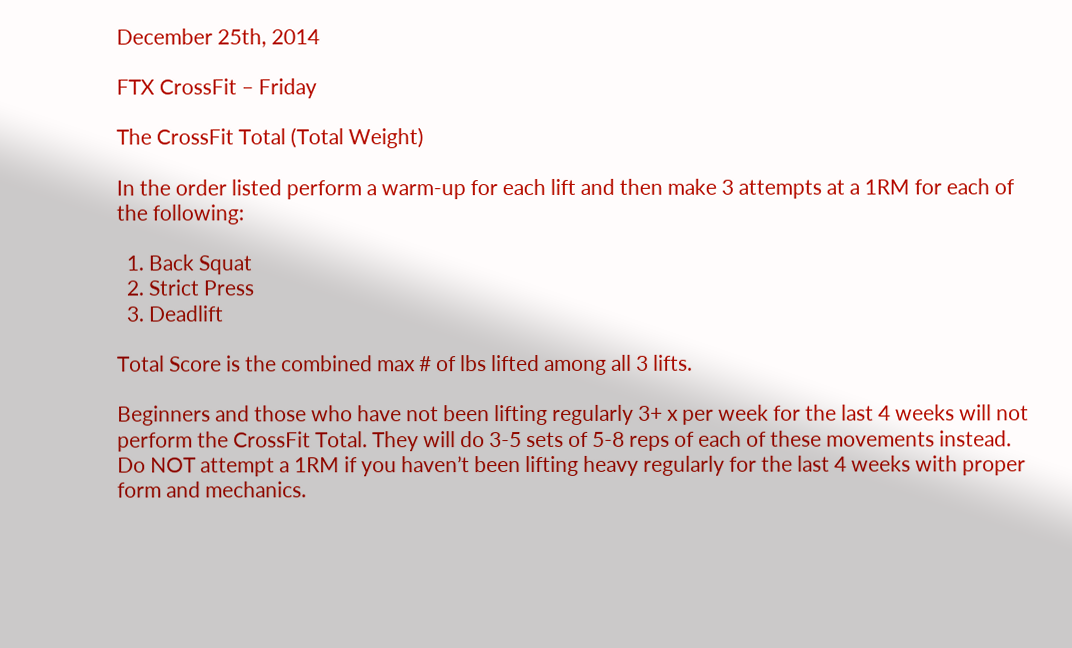December 25th, 2014

FTX CrossFit – Friday

The CrossFit Total (Total Weight)

In the order listed perform a warm-up for each lift and then make 3 attempts at a 1RM for each of the following:

  1. Back Squat
  2. Strict Press
  3. Deadlift

Total Score is the combined max # of lbs lifted among all 3 lifts.

Beginners and those who have not been lifting regularly 3+ x per week for the last 4 weeks will not perform the CrossFit Total. They will do 3-5 sets of 5-8 reps of each of these movements instead. Do NOT attempt a 1RM if you haven’t been lifting heavy regularly for the last 4 weeks with proper form and mechanics.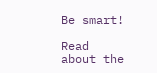Be smart!

Read about the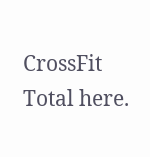CrossFit Total here.